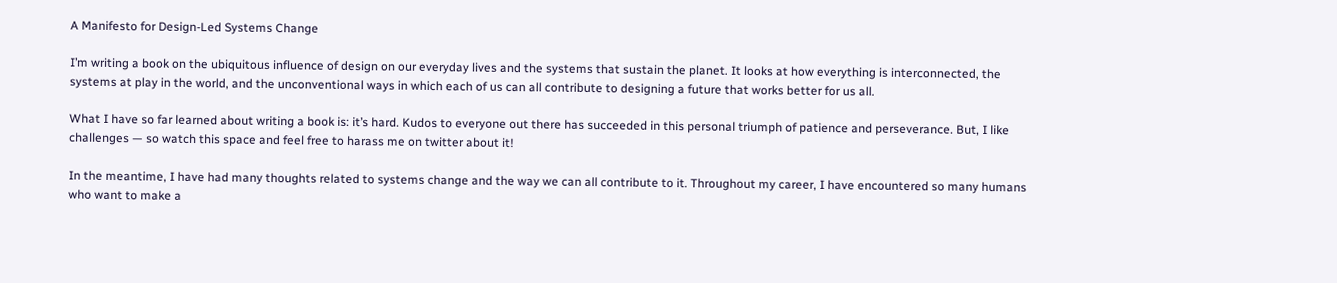A Manifesto for Design-Led Systems Change

I’m writing a book on the ubiquitous influence of design on our everyday lives and the systems that sustain the planet. It looks at how everything is interconnected, the systems at play in the world, and the unconventional ways in which each of us can all contribute to designing a future that works better for us all.

What I have so far learned about writing a book is: it’s hard. Kudos to everyone out there has succeeded in this personal triumph of patience and perseverance. But, I like challenges — so watch this space and feel free to harass me on twitter about it!

In the meantime, I have had many thoughts related to systems change and the way we can all contribute to it. Throughout my career, I have encountered so many humans who want to make a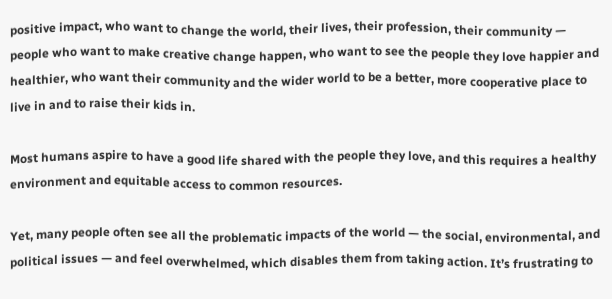positive impact, who want to change the world, their lives, their profession, their community — people who want to make creative change happen, who want to see the people they love happier and healthier, who want their community and the wider world to be a better, more cooperative place to live in and to raise their kids in.

Most humans aspire to have a good life shared with the people they love, and this requires a healthy environment and equitable access to common resources.

Yet, many people often see all the problematic impacts of the world — the social, environmental, and political issues — and feel overwhelmed, which disables them from taking action. It’s frustrating to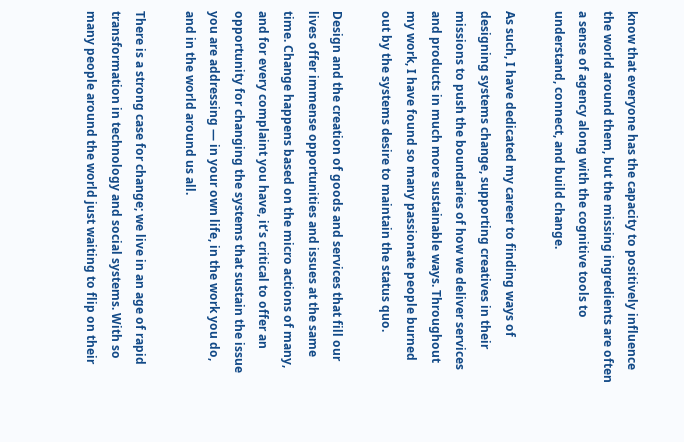know that everyone has the capacity to positively influence the world around them, but the missing ingredients are often a sense of agency along with the cognitive tools to understand, connect, and build change.

As such, I have dedicated my career to finding ways of designing systems change, supporting creatives in their missions to push the boundaries of how we deliver services and products in much more sustainable ways. Throughout my work, I have found so many passionate people burned out by the systems desire to maintain the status quo.

Design and the creation of goods and services that fill our lives offer immense opportunities and issues at the same time. Change happens based on the micro actions of many, and for every complaint you have, it’s critical to offer an opportunity for changing the systems that sustain the issue you are addressing — in your own life, in the work you do, and in the world around us all.

There is a strong case for change; we live in an age of rapid transformation in technology and social systems. With so many people around the world just waiting to flip on their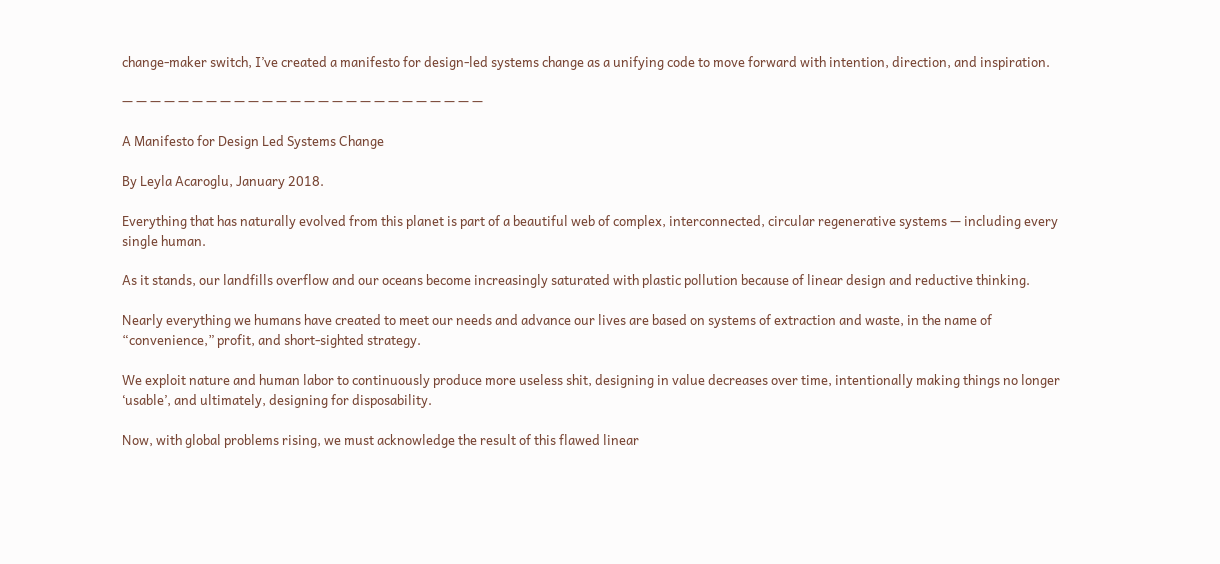change-maker switch, I’ve created a manifesto for design-led systems change as a unifying code to move forward with intention, direction, and inspiration.

— — — — — — — — — — — — — — — — — — — — — — — — — —

A Manifesto for Design Led Systems Change

By Leyla Acaroglu, January 2018.

Everything that has naturally evolved from this planet is part of a beautiful web of complex, interconnected, circular regenerative systems — including every single human.

As it stands, our landfills overflow and our oceans become increasingly saturated with plastic pollution because of linear design and reductive thinking.

Nearly everything we humans have created to meet our needs and advance our lives are based on systems of extraction and waste, in the name of “convenience,” profit, and short-sighted strategy.

We exploit nature and human labor to continuously produce more useless shit, designing in value decreases over time, intentionally making things no longer ‘usable’, and ultimately, designing for disposability.

Now, with global problems rising, we must acknowledge the result of this flawed linear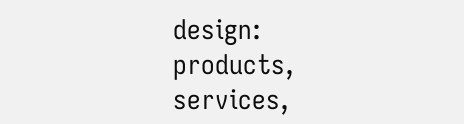design: products, services,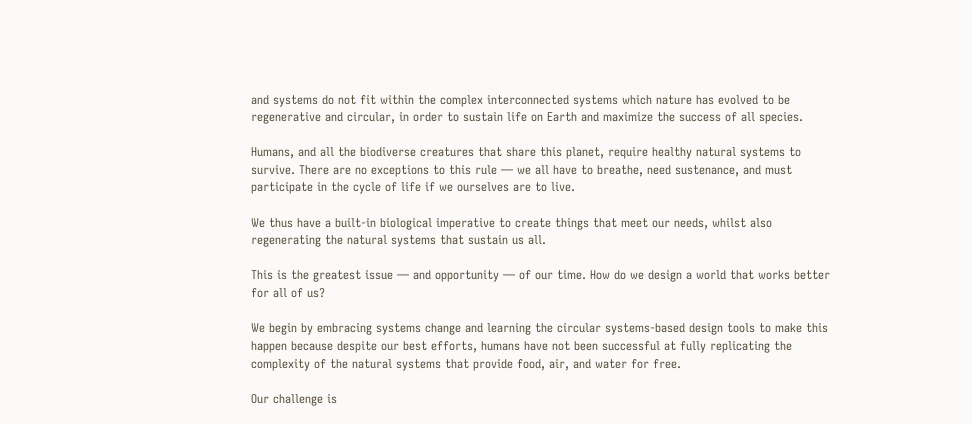and systems do not fit within the complex interconnected systems which nature has evolved to be regenerative and circular, in order to sustain life on Earth and maximize the success of all species.

Humans, and all the biodiverse creatures that share this planet, require healthy natural systems to survive. There are no exceptions to this rule — we all have to breathe, need sustenance, and must participate in the cycle of life if we ourselves are to live.

We thus have a built-in biological imperative to create things that meet our needs, whilst also regenerating the natural systems that sustain us all.

This is the greatest issue — and opportunity — of our time. How do we design a world that works better for all of us?

We begin by embracing systems change and learning the circular systems-based design tools to make this happen because despite our best efforts, humans have not been successful at fully replicating the complexity of the natural systems that provide food, air, and water for free.

Our challenge is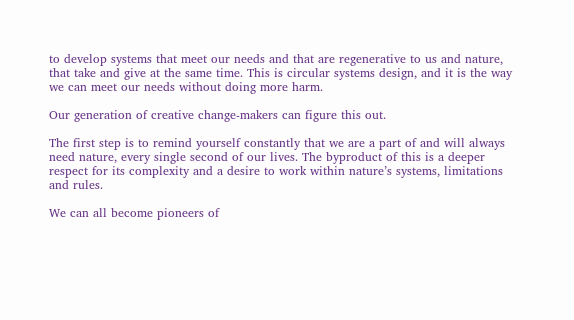to develop systems that meet our needs and that are regenerative to us and nature, that take and give at the same time. This is circular systems design, and it is the way we can meet our needs without doing more harm.

Our generation of creative change-makers can figure this out.

The first step is to remind yourself constantly that we are a part of and will always need nature, every single second of our lives. The byproduct of this is a deeper respect for its complexity and a desire to work within nature’s systems, limitations and rules.

We can all become pioneers of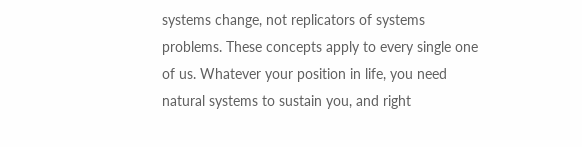systems change, not replicators of systems problems. These concepts apply to every single one of us. Whatever your position in life, you need natural systems to sustain you, and right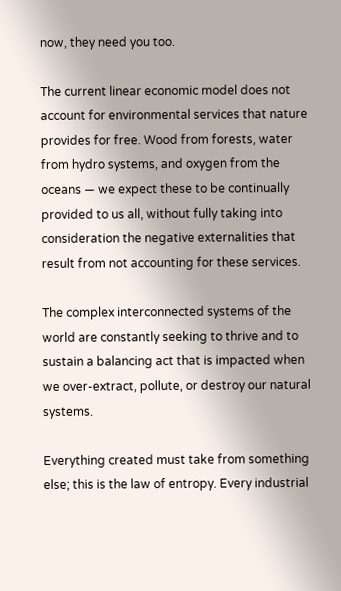now, they need you too.

The current linear economic model does not account for environmental services that nature provides for free. Wood from forests, water from hydro systems, and oxygen from the oceans — we expect these to be continually provided to us all, without fully taking into consideration the negative externalities that result from not accounting for these services.

The complex interconnected systems of the world are constantly seeking to thrive and to sustain a balancing act that is impacted when we over-extract, pollute, or destroy our natural systems.

Everything created must take from something else; this is the law of entropy. Every industrial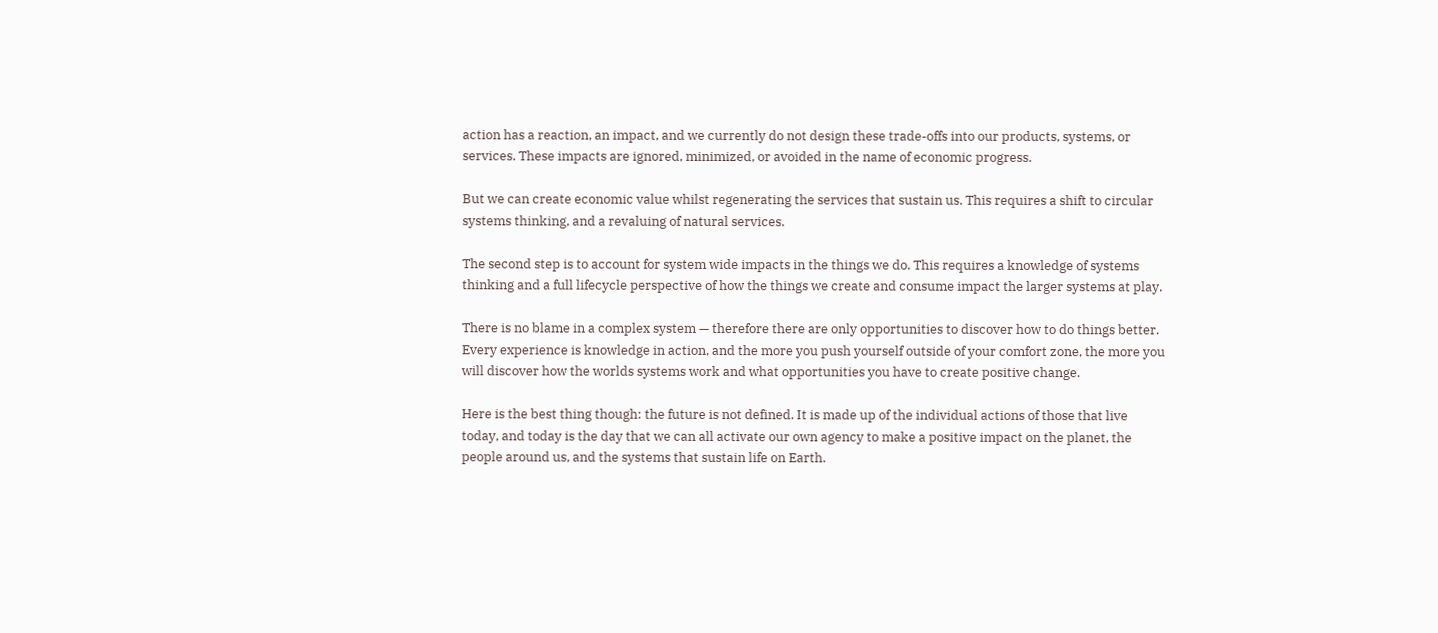action has a reaction, an impact, and we currently do not design these trade-offs into our products, systems, or services. These impacts are ignored, minimized, or avoided in the name of economic progress.

But we can create economic value whilst regenerating the services that sustain us. This requires a shift to circular systems thinking, and a revaluing of natural services.

The second step is to account for system wide impacts in the things we do. This requires a knowledge of systems thinking and a full lifecycle perspective of how the things we create and consume impact the larger systems at play.

There is no blame in a complex system — therefore there are only opportunities to discover how to do things better. Every experience is knowledge in action, and the more you push yourself outside of your comfort zone, the more you will discover how the worlds systems work and what opportunities you have to create positive change.

Here is the best thing though: the future is not defined. It is made up of the individual actions of those that live today, and today is the day that we can all activate our own agency to make a positive impact on the planet, the people around us, and the systems that sustain life on Earth.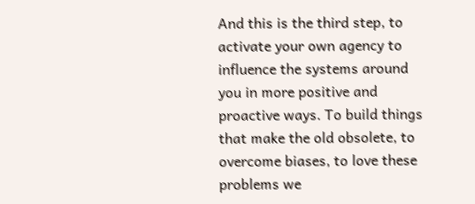And this is the third step, to activate your own agency to influence the systems around you in more positive and proactive ways. To build things that make the old obsolete, to overcome biases, to love these problems we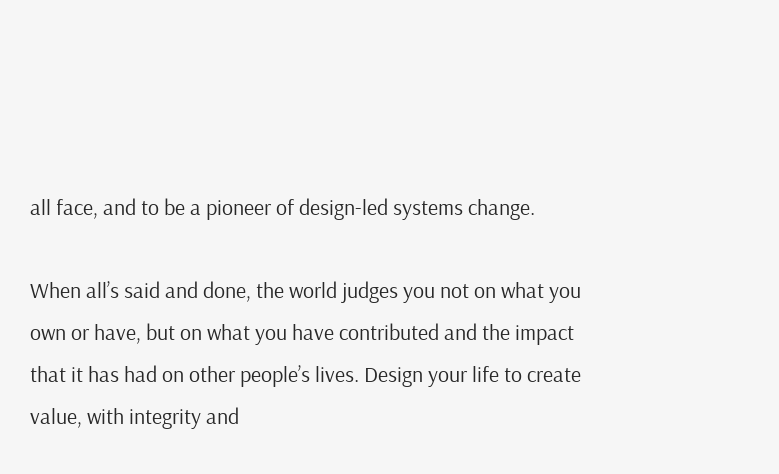all face, and to be a pioneer of design-led systems change.

When all’s said and done, the world judges you not on what you own or have, but on what you have contributed and the impact that it has had on other people’s lives. Design your life to create value, with integrity and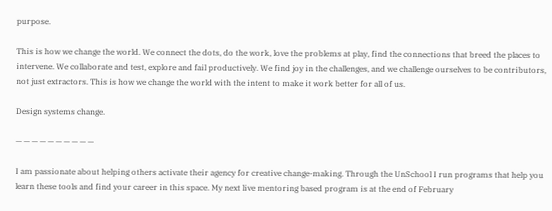purpose.

This is how we change the world. We connect the dots, do the work, love the problems at play, find the connections that breed the places to intervene. We collaborate and test, explore and fail productively. We find joy in the challenges, and we challenge ourselves to be contributors, not just extractors. This is how we change the world with the intent to make it work better for all of us.

Design systems change.

— — — — — — — — — —

I am passionate about helping others activate their agency for creative change-making. Through the UnSchool I run programs that help you learn these tools and find your career in this space. My next live mentoring based program is at the end of February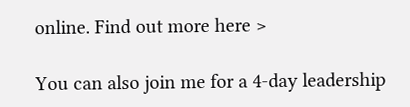online. Find out more here >

You can also join me for a 4-day leadership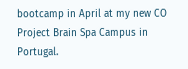bootcamp in April at my new CO Project Brain Spa Campus in Portugal.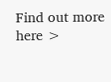Find out more here >